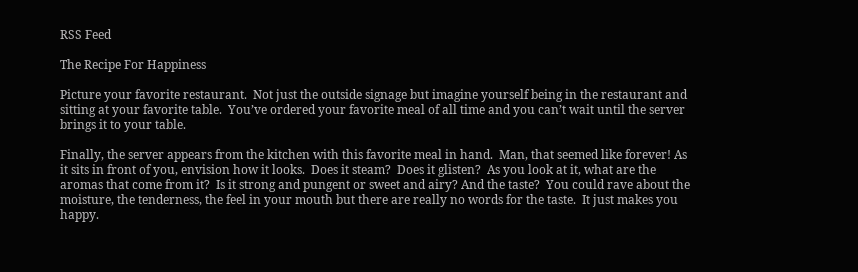RSS Feed

The Recipe For Happiness

Picture your favorite restaurant.  Not just the outside signage but imagine yourself being in the restaurant and sitting at your favorite table.  You’ve ordered your favorite meal of all time and you can’t wait until the server brings it to your table.

Finally, the server appears from the kitchen with this favorite meal in hand.  Man, that seemed like forever! As it sits in front of you, envision how it looks.  Does it steam?  Does it glisten?  As you look at it, what are the aromas that come from it?  Is it strong and pungent or sweet and airy? And the taste?  You could rave about the moisture, the tenderness, the feel in your mouth but there are really no words for the taste.  It just makes you happy.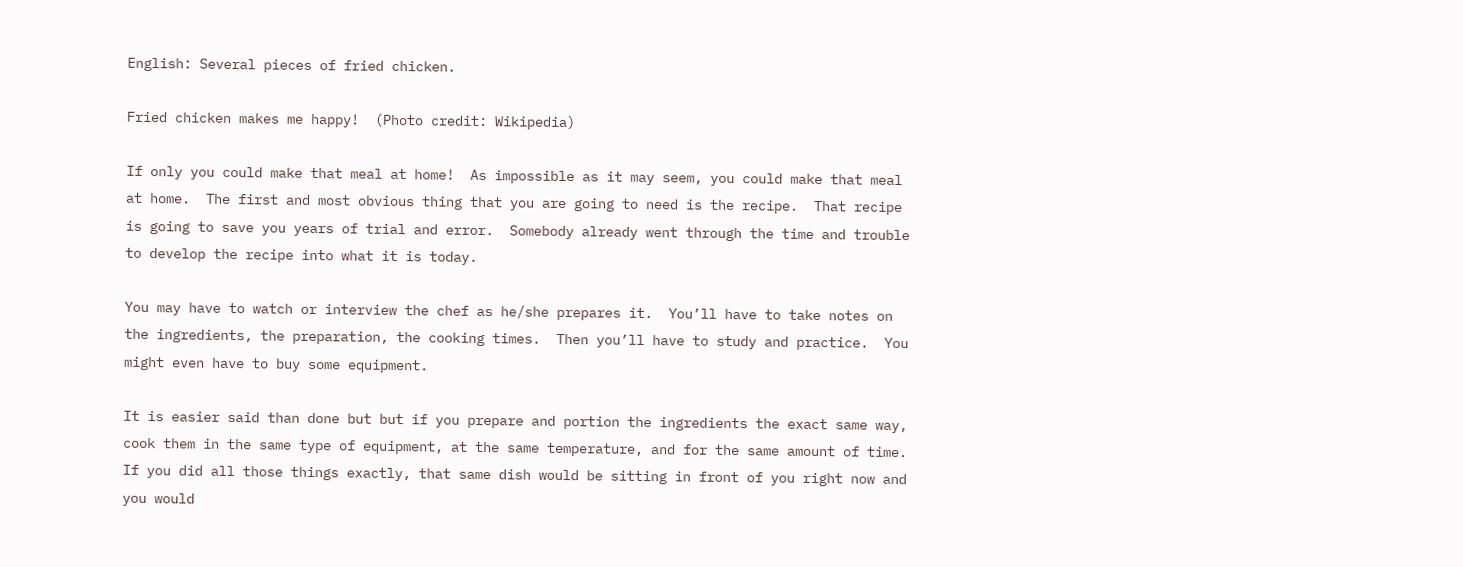English: Several pieces of fried chicken.

Fried chicken makes me happy!  (Photo credit: Wikipedia)

If only you could make that meal at home!  As impossible as it may seem, you could make that meal at home.  The first and most obvious thing that you are going to need is the recipe.  That recipe is going to save you years of trial and error.  Somebody already went through the time and trouble to develop the recipe into what it is today.

You may have to watch or interview the chef as he/she prepares it.  You’ll have to take notes on the ingredients, the preparation, the cooking times.  Then you’ll have to study and practice.  You might even have to buy some equipment.

It is easier said than done but but if you prepare and portion the ingredients the exact same way, cook them in the same type of equipment, at the same temperature, and for the same amount of time.  If you did all those things exactly, that same dish would be sitting in front of you right now and you would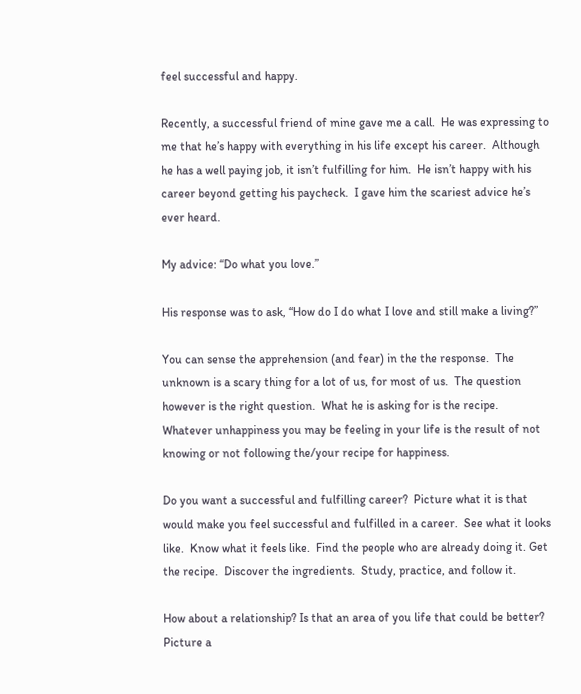feel successful and happy.

Recently, a successful friend of mine gave me a call.  He was expressing to me that he’s happy with everything in his life except his career.  Although he has a well paying job, it isn’t fulfilling for him.  He isn’t happy with his career beyond getting his paycheck.  I gave him the scariest advice he’s ever heard.

My advice: “Do what you love.”

His response was to ask, “How do I do what I love and still make a living?”

You can sense the apprehension (and fear) in the the response.  The unknown is a scary thing for a lot of us, for most of us.  The question however is the right question.  What he is asking for is the recipe.  Whatever unhappiness you may be feeling in your life is the result of not knowing or not following the/your recipe for happiness.

Do you want a successful and fulfilling career?  Picture what it is that would make you feel successful and fulfilled in a career.  See what it looks like.  Know what it feels like.  Find the people who are already doing it. Get the recipe.  Discover the ingredients.  Study, practice, and follow it.

How about a relationship? Is that an area of you life that could be better?  Picture a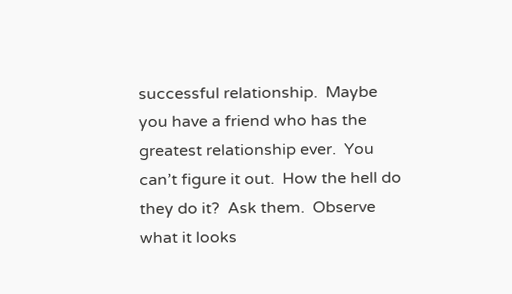successful relationship.  Maybe you have a friend who has the greatest relationship ever.  You can’t figure it out.  How the hell do they do it?  Ask them.  Observe what it looks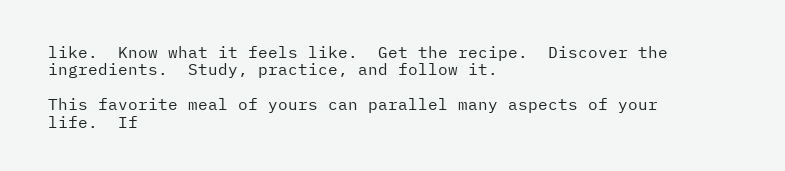like.  Know what it feels like.  Get the recipe.  Discover the ingredients.  Study, practice, and follow it.

This favorite meal of yours can parallel many aspects of your life.  If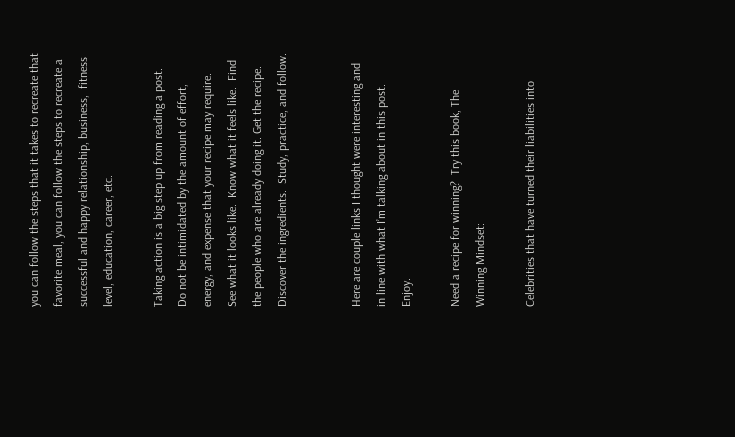you can follow the steps that it takes to recreate that favorite meal, you can follow the steps to recreate a successful and happy relationship, business,  fitness level, education, career, etc.

Taking action is a big step up from reading a post.  Do not be intimidated by the amount of effort, energy, and expense that your recipe may require.  See what it looks like.  Know what it feels like.  Find the people who are already doing it. Get the recipe.  Discover the ingredients.  Study, practice, and follow.


Here are couple links I thought were interesting and in line with what I’m talking about in this post.  Enjoy.

Need a recipe for winning?  Try this book, The Winning Mindset:

Celebrities that have turned their liabilities into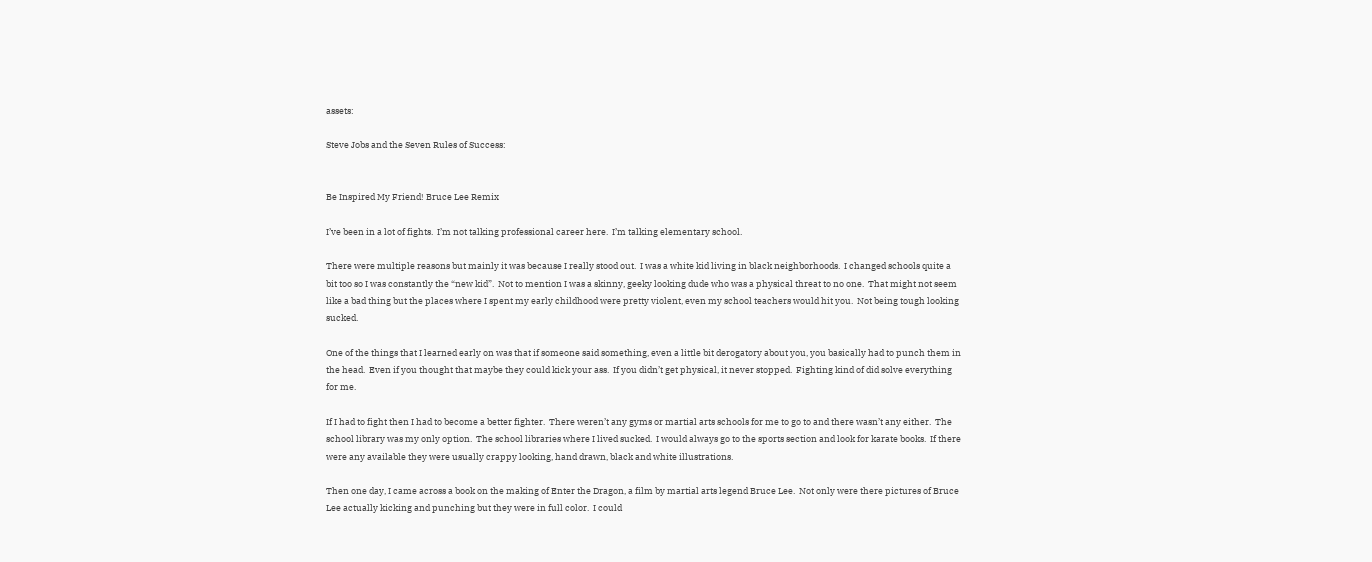assets:

Steve Jobs and the Seven Rules of Success:


Be Inspired My Friend! Bruce Lee Remix

I’ve been in a lot of fights.  I’m not talking professional career here.  I’m talking elementary school.

There were multiple reasons but mainly it was because I really stood out.  I was a white kid living in black neighborhoods.  I changed schools quite a bit too so I was constantly the “new kid”.  Not to mention I was a skinny, geeky looking dude who was a physical threat to no one.  That might not seem like a bad thing but the places where I spent my early childhood were pretty violent, even my school teachers would hit you.  Not being tough looking sucked.

One of the things that I learned early on was that if someone said something, even a little bit derogatory about you, you basically had to punch them in the head.  Even if you thought that maybe they could kick your ass.  If you didn’t get physical, it never stopped.  Fighting kind of did solve everything for me.

If I had to fight then I had to become a better fighter.  There weren’t any gyms or martial arts schools for me to go to and there wasn’t any either.  The school library was my only option.  The school libraries where I lived sucked.  I would always go to the sports section and look for karate books.  If there were any available they were usually crappy looking, hand drawn, black and white illustrations.

Then one day, I came across a book on the making of Enter the Dragon, a film by martial arts legend Bruce Lee.  Not only were there pictures of Bruce Lee actually kicking and punching but they were in full color.  I could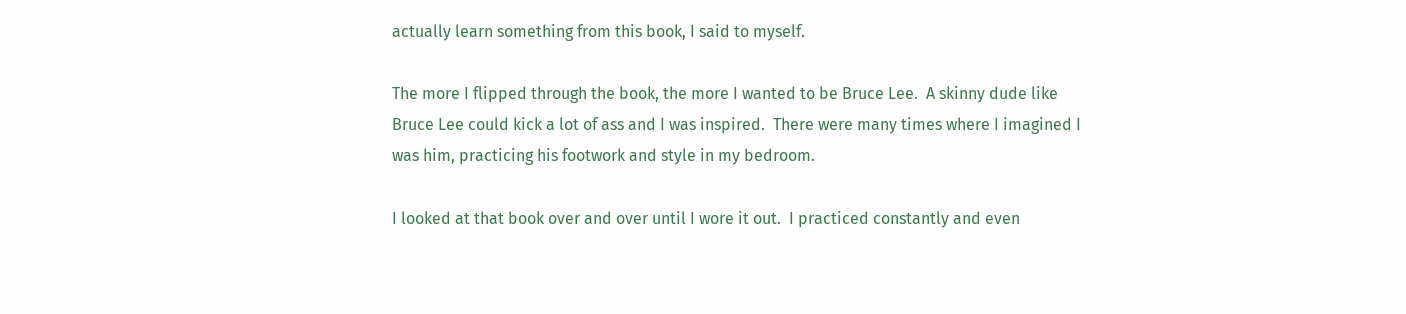actually learn something from this book, I said to myself.

The more I flipped through the book, the more I wanted to be Bruce Lee.  A skinny dude like Bruce Lee could kick a lot of ass and I was inspired.  There were many times where I imagined I was him, practicing his footwork and style in my bedroom.

I looked at that book over and over until I wore it out.  I practiced constantly and even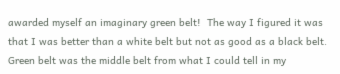awarded myself an imaginary green belt!  The way I figured it was that I was better than a white belt but not as good as a black belt.  Green belt was the middle belt from what I could tell in my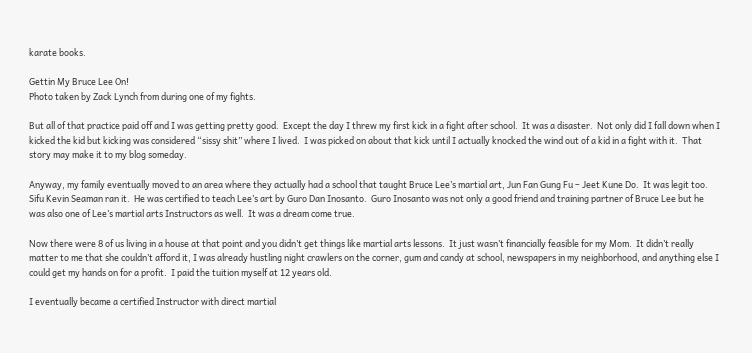karate books.

Gettin My Bruce Lee On!
Photo taken by Zack Lynch from during one of my fights.

But all of that practice paid off and I was getting pretty good.  Except the day I threw my first kick in a fight after school.  It was a disaster.  Not only did I fall down when I kicked the kid but kicking was considered “sissy shit” where I lived.  I was picked on about that kick until I actually knocked the wind out of a kid in a fight with it.  That story may make it to my blog someday.

Anyway, my family eventually moved to an area where they actually had a school that taught Bruce Lee’s martial art, Jun Fan Gung Fu – Jeet Kune Do.  It was legit too.  Sifu Kevin Seaman ran it.  He was certified to teach Lee’s art by Guro Dan Inosanto.  Guro Inosanto was not only a good friend and training partner of Bruce Lee but he was also one of Lee’s martial arts Instructors as well.  It was a dream come true.

Now there were 8 of us living in a house at that point and you didn’t get things like martial arts lessons.  It just wasn’t financially feasible for my Mom.  It didn’t really matter to me that she couldn’t afford it, I was already hustling night crawlers on the corner, gum and candy at school, newspapers in my neighborhood, and anything else I could get my hands on for a profit.  I paid the tuition myself at 12 years old.

I eventually became a certified Instructor with direct martial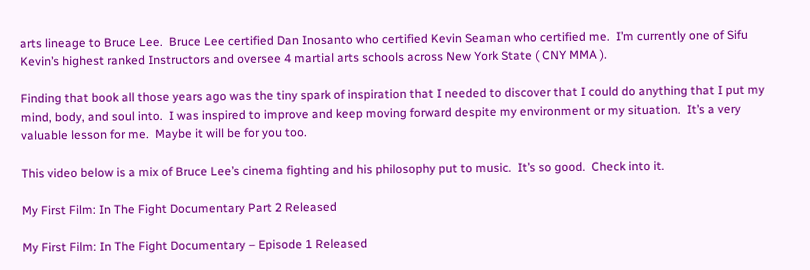arts lineage to Bruce Lee.  Bruce Lee certified Dan Inosanto who certified Kevin Seaman who certified me.  I’m currently one of Sifu Kevin’s highest ranked Instructors and oversee 4 martial arts schools across New York State ( CNY MMA ).

Finding that book all those years ago was the tiny spark of inspiration that I needed to discover that I could do anything that I put my mind, body, and soul into.  I was inspired to improve and keep moving forward despite my environment or my situation.  It’s a very valuable lesson for me.  Maybe it will be for you too.

This video below is a mix of Bruce Lee’s cinema fighting and his philosophy put to music.  It’s so good.  Check into it.

My First Film: In The Fight Documentary Part 2 Released

My First Film: In The Fight Documentary – Episode 1 Released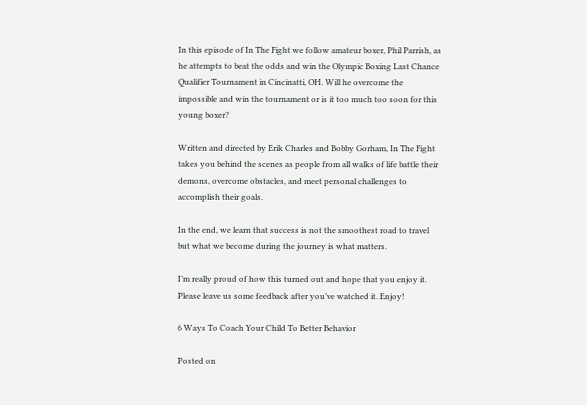In this episode of In The Fight we follow amateur boxer, Phil Parrish, as he attempts to beat the odds and win the Olympic Boxing Last Chance Qualifier Tournament in Cincinatti, OH. Will he overcome the impossible and win the tournament or is it too much too soon for this young boxer?

Written and directed by Erik Charles and Bobby Gorham, In The Fight takes you behind the scenes as people from all walks of life battle their demons, overcome obstacles, and meet personal challenges to accomplish their goals.

In the end, we learn that success is not the smoothest road to travel but what we become during the journey is what matters.

I’m really proud of how this turned out and hope that you enjoy it. Please leave us some feedback after you’ve watched it. Enjoy!

6 Ways To Coach Your Child To Better Behavior

Posted on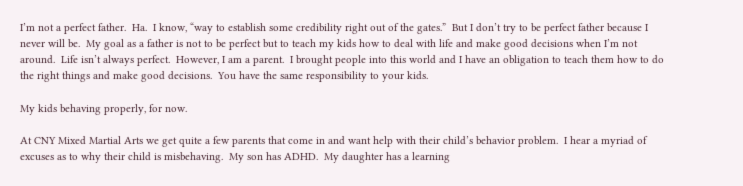I’m not a perfect father.  Ha.  I know, “way to establish some credibility right out of the gates.”  But I don’t try to be perfect father because I never will be.  My goal as a father is not to be perfect but to teach my kids how to deal with life and make good decisions when I’m not around.  Life isn’t always perfect.  However, I am a parent.  I brought people into this world and I have an obligation to teach them how to do the right things and make good decisions.  You have the same responsibility to your kids.

My kids behaving properly, for now.

At CNY Mixed Martial Arts we get quite a few parents that come in and want help with their child’s behavior problem.  I hear a myriad of excuses as to why their child is misbehaving.  My son has ADHD.  My daughter has a learning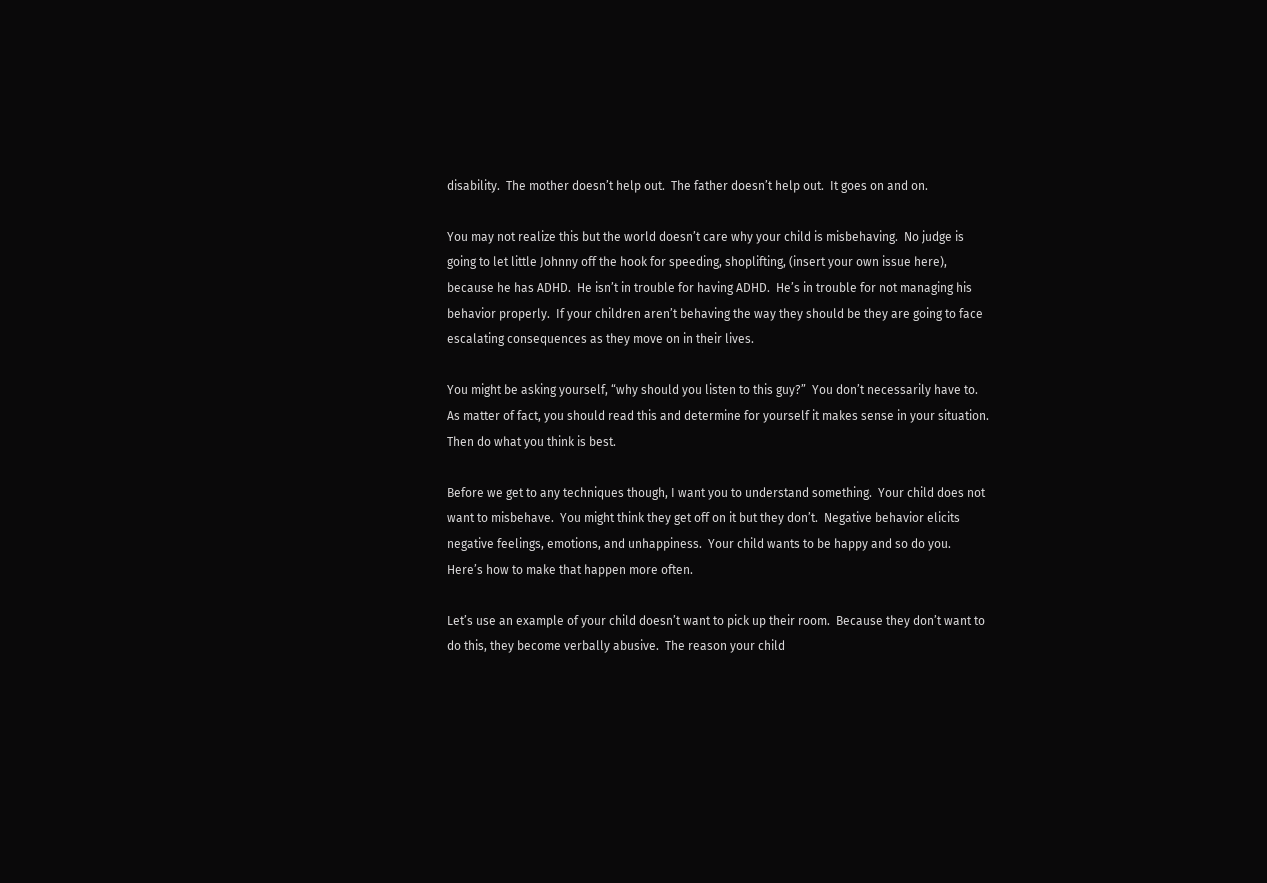disability.  The mother doesn’t help out.  The father doesn’t help out.  It goes on and on.

You may not realize this but the world doesn’t care why your child is misbehaving.  No judge is going to let little Johnny off the hook for speeding, shoplifting, (insert your own issue here), because he has ADHD.  He isn’t in trouble for having ADHD.  He’s in trouble for not managing his behavior properly.  If your children aren’t behaving the way they should be they are going to face escalating consequences as they move on in their lives.

You might be asking yourself, “why should you listen to this guy?”  You don’t necessarily have to.  As matter of fact, you should read this and determine for yourself it makes sense in your situation.  Then do what you think is best.

Before we get to any techniques though, I want you to understand something.  Your child does not want to misbehave.  You might think they get off on it but they don’t.  Negative behavior elicits negative feelings, emotions, and unhappiness.  Your child wants to be happy and so do you.  Here’s how to make that happen more often.

Let’s use an example of your child doesn’t want to pick up their room.  Because they don’t want to do this, they become verbally abusive.  The reason your child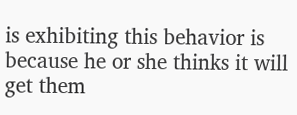is exhibiting this behavior is because he or she thinks it will get them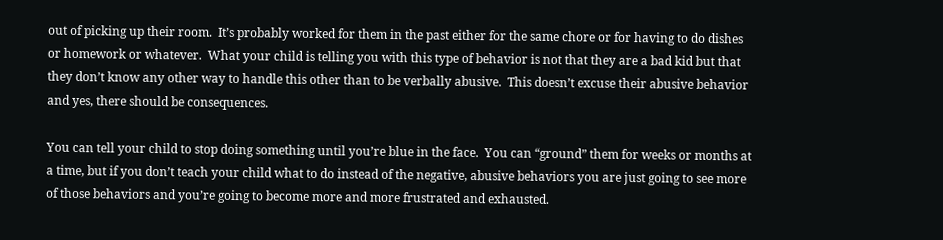out of picking up their room.  It’s probably worked for them in the past either for the same chore or for having to do dishes or homework or whatever.  What your child is telling you with this type of behavior is not that they are a bad kid but that they don’t know any other way to handle this other than to be verbally abusive.  This doesn’t excuse their abusive behavior and yes, there should be consequences.

You can tell your child to stop doing something until you’re blue in the face.  You can “ground” them for weeks or months at a time, but if you don’t teach your child what to do instead of the negative, abusive behaviors you are just going to see more of those behaviors and you’re going to become more and more frustrated and exhausted.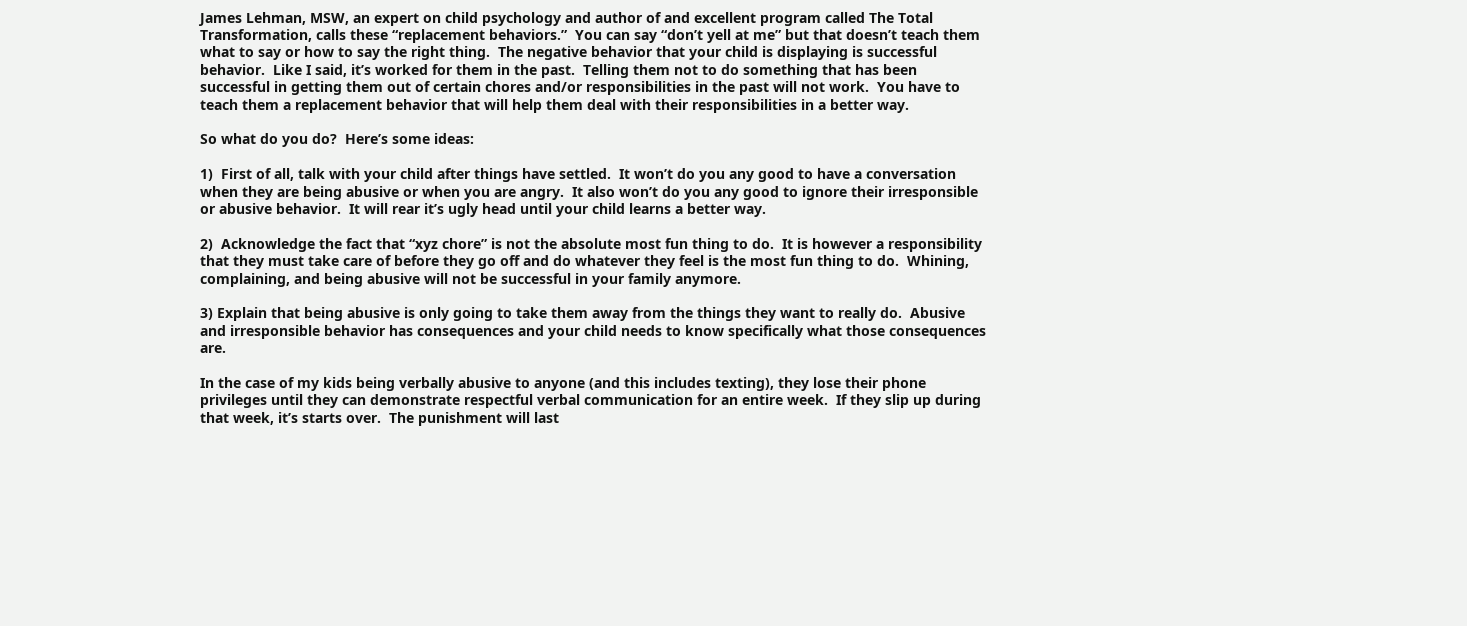James Lehman, MSW, an expert on child psychology and author of and excellent program called The Total Transformation, calls these “replacement behaviors.”  You can say “don’t yell at me” but that doesn’t teach them what to say or how to say the right thing.  The negative behavior that your child is displaying is successful behavior.  Like I said, it’s worked for them in the past.  Telling them not to do something that has been successful in getting them out of certain chores and/or responsibilities in the past will not work.  You have to teach them a replacement behavior that will help them deal with their responsibilities in a better way.

So what do you do?  Here’s some ideas:

1)  First of all, talk with your child after things have settled.  It won’t do you any good to have a conversation when they are being abusive or when you are angry.  It also won’t do you any good to ignore their irresponsible or abusive behavior.  It will rear it’s ugly head until your child learns a better way.

2)  Acknowledge the fact that “xyz chore” is not the absolute most fun thing to do.  It is however a responsibility that they must take care of before they go off and do whatever they feel is the most fun thing to do.  Whining, complaining, and being abusive will not be successful in your family anymore.

3) Explain that being abusive is only going to take them away from the things they want to really do.  Abusive and irresponsible behavior has consequences and your child needs to know specifically what those consequences are.

In the case of my kids being verbally abusive to anyone (and this includes texting), they lose their phone privileges until they can demonstrate respectful verbal communication for an entire week.  If they slip up during that week, it’s starts over.  The punishment will last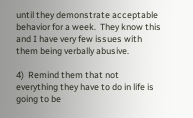until they demonstrate acceptable behavior for a week.  They know this and I have very few issues with them being verbally abusive.

4)  Remind them that not everything they have to do in life is going to be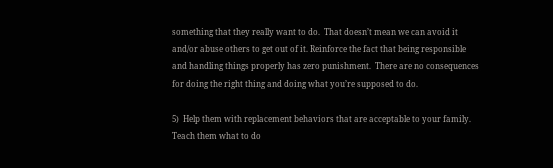something that they really want to do.  That doesn’t mean we can avoid it and/or abuse others to get out of it. Reinforce the fact that being responsible and handling things properly has zero punishment.  There are no consequences for doing the right thing and doing what you’re supposed to do.

5)  Help them with replacement behaviors that are acceptable to your family.  Teach them what to do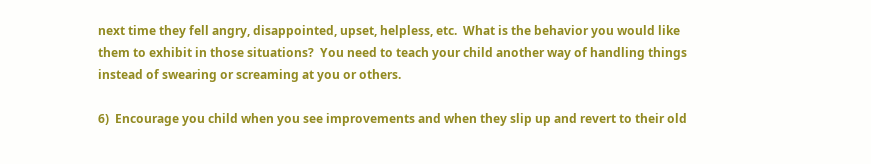next time they fell angry, disappointed, upset, helpless, etc.  What is the behavior you would like them to exhibit in those situations?  You need to teach your child another way of handling things instead of swearing or screaming at you or others.

6)  Encourage you child when you see improvements and when they slip up and revert to their old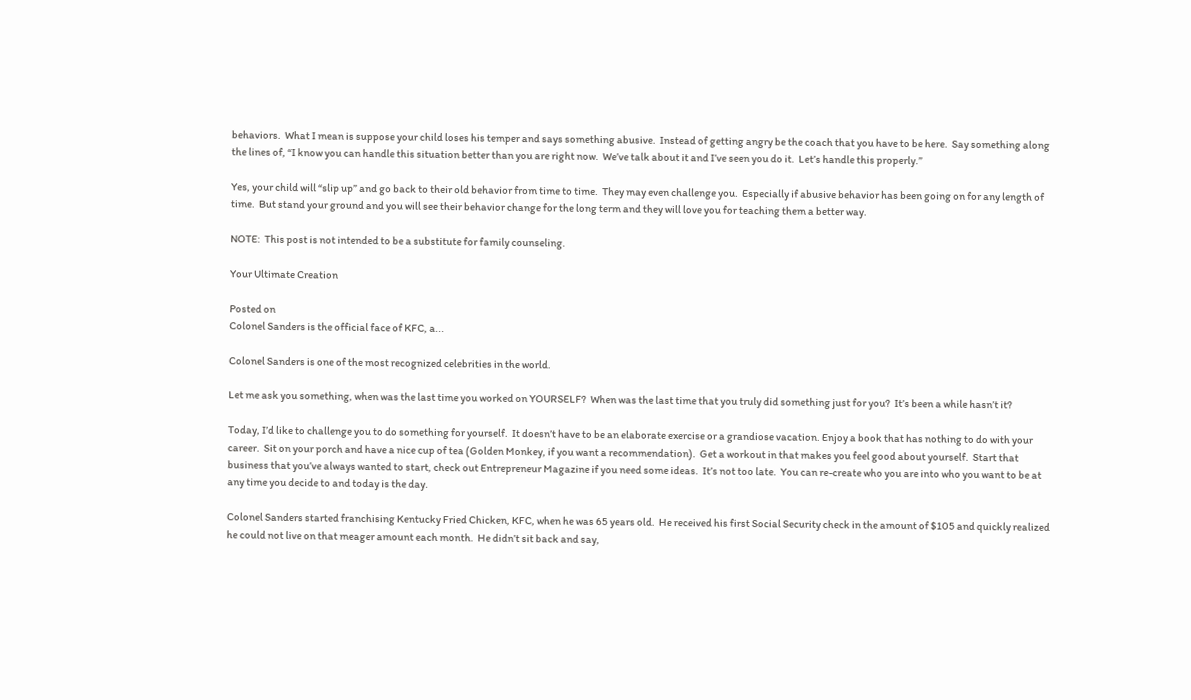behaviors.  What I mean is suppose your child loses his temper and says something abusive.  Instead of getting angry be the coach that you have to be here.  Say something along the lines of, “I know you can handle this situation better than you are right now.  We’ve talk about it and I’ve seen you do it.  Let’s handle this properly.”

Yes, your child will “slip up” and go back to their old behavior from time to time.  They may even challenge you.  Especially if abusive behavior has been going on for any length of time.  But stand your ground and you will see their behavior change for the long term and they will love you for teaching them a better way.

NOTE:  This post is not intended to be a substitute for family counseling.

Your Ultimate Creation

Posted on
Colonel Sanders is the official face of KFC, a...

Colonel Sanders is one of the most recognized celebrities in the world.

Let me ask you something, when was the last time you worked on YOURSELF?  When was the last time that you truly did something just for you?  It’s been a while hasn’t it?

Today, I’d like to challenge you to do something for yourself.  It doesn’t have to be an elaborate exercise or a grandiose vacation. Enjoy a book that has nothing to do with your career.  Sit on your porch and have a nice cup of tea (Golden Monkey, if you want a recommendation).  Get a workout in that makes you feel good about yourself.  Start that business that you’ve always wanted to start, check out Entrepreneur Magazine if you need some ideas.  It’s not too late.  You can re-create who you are into who you want to be at any time you decide to and today is the day.

Colonel Sanders started franchising Kentucky Fried Chicken, KFC, when he was 65 years old.  He received his first Social Security check in the amount of $105 and quickly realized he could not live on that meager amount each month.  He didn’t sit back and say,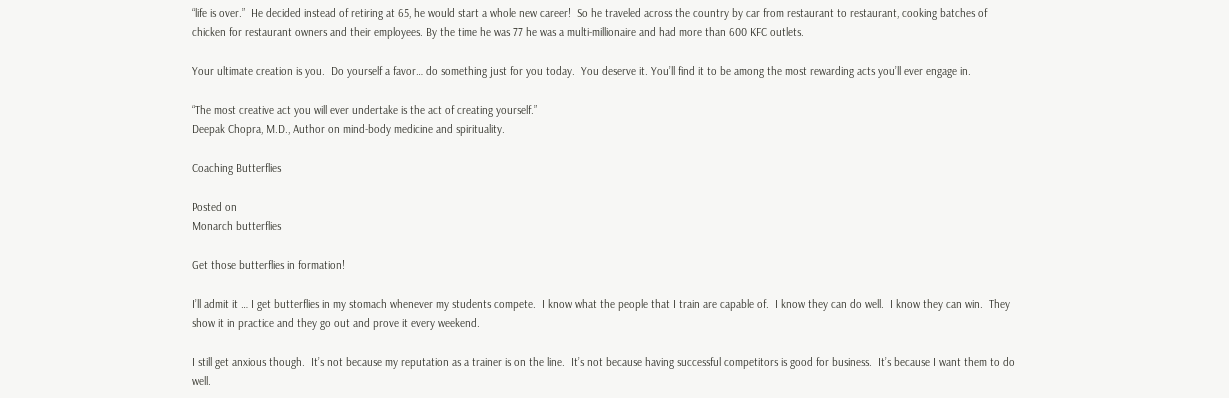“life is over.”  He decided instead of retiring at 65, he would start a whole new career!  So he traveled across the country by car from restaurant to restaurant, cooking batches of chicken for restaurant owners and their employees. By the time he was 77 he was a multi-millionaire and had more than 600 KFC outlets.

Your ultimate creation is you.  Do yourself a favor… do something just for you today.  You deserve it. You’ll find it to be among the most rewarding acts you’ll ever engage in.

“The most creative act you will ever undertake is the act of creating yourself.”
Deepak Chopra, M.D., Author on mind-body medicine and spirituality.

Coaching Butterflies

Posted on
Monarch butterflies

Get those butterflies in formation!

I’ll admit it … I get butterflies in my stomach whenever my students compete.  I know what the people that I train are capable of.  I know they can do well.  I know they can win.  They show it in practice and they go out and prove it every weekend.

I still get anxious though.  It’s not because my reputation as a trainer is on the line.  It’s not because having successful competitors is good for business.  It’s because I want them to do well.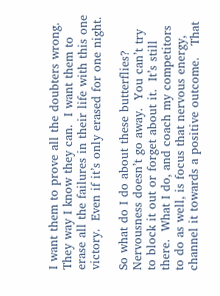I want them to prove all the doubters wrong.  They way I know they can.  I want them to erase all the failures in their life with this one victory.  Even if it’s only erased for one night.

So what do I do about these butterflies?  Nervousness doesn’t go away.  You can’t try to block it out or forget about it.  It’s still there.  What I do, and coach my competitors to do as well, is focus that nervous energy, channel it towards a positive outcome.   That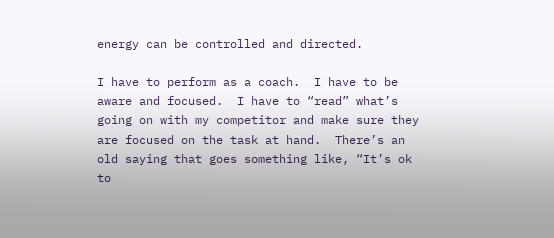energy can be controlled and directed.

I have to perform as a coach.  I have to be aware and focused.  I have to “read” what’s going on with my competitor and make sure they are focused on the task at hand.  There’s an old saying that goes something like, “It’s ok to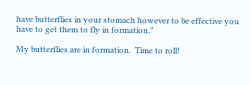have butterflies in your stomach however to be effective you have to get them to fly in formation.”

My butterflies are in formation.  Time to roll!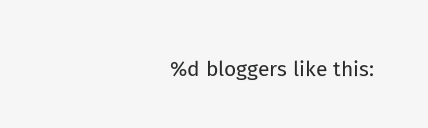%d bloggers like this: